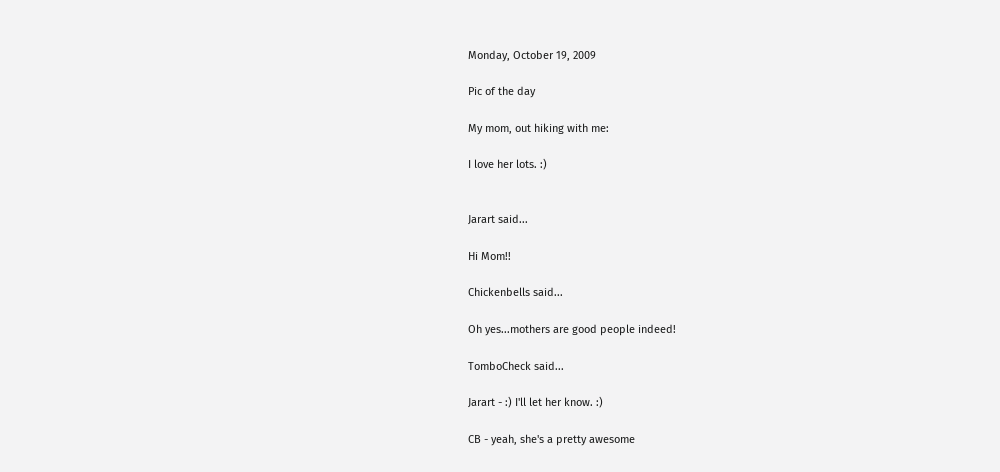Monday, October 19, 2009

Pic of the day

My mom, out hiking with me:

I love her lots. :)


Jarart said...

Hi Mom!!

Chickenbells said...

Oh yes...mothers are good people indeed!

TomboCheck said...

Jarart - :) I'll let her know. :)

CB - yeah, she's a pretty awesome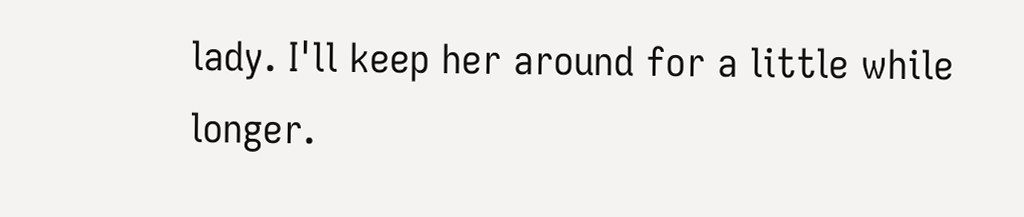lady. I'll keep her around for a little while longer.